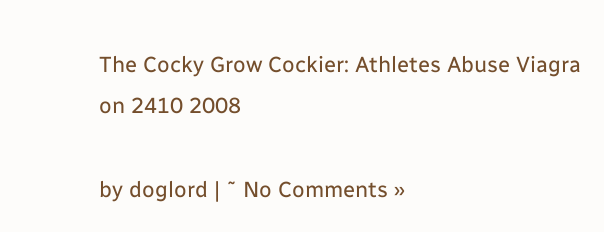The Cocky Grow Cockier: Athletes Abuse Viagra on 2410 2008

by doglord | ˜ No Comments »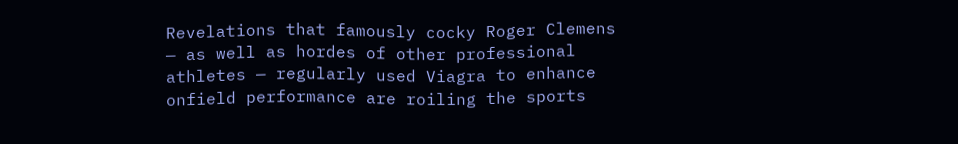Revelations that famously cocky Roger Clemens — as well as hordes of other professional athletes — regularly used Viagra to enhance onfield performance are roiling the sports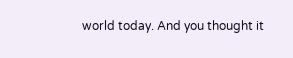world today. And you thought it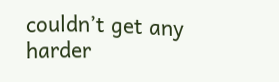couldn’t get any harder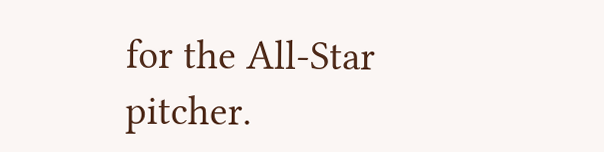for the All-Star pitcher.